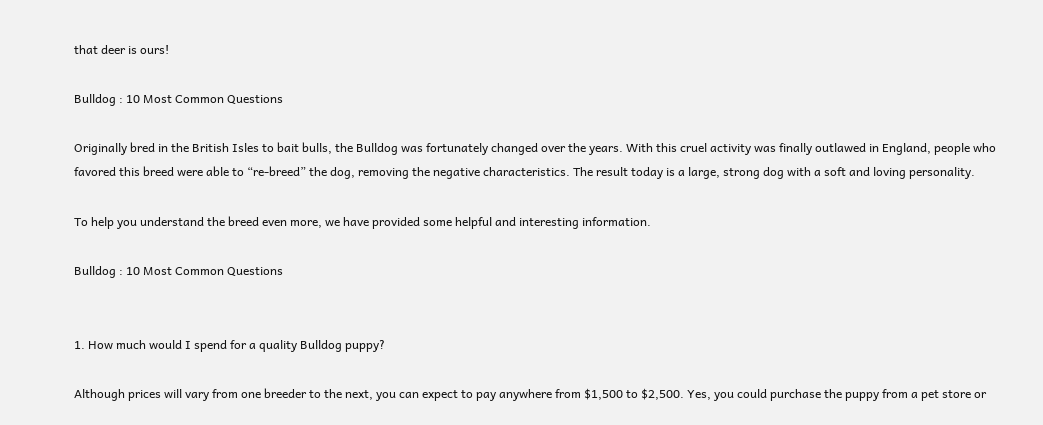that deer is ours!

Bulldog : 10 Most Common Questions

Originally bred in the British Isles to bait bulls, the Bulldog was fortunately changed over the years. With this cruel activity was finally outlawed in England, people who favored this breed were able to “re-breed” the dog, removing the negative characteristics. The result today is a large, strong dog with a soft and loving personality.

To help you understand the breed even more, we have provided some helpful and interesting information.

Bulldog : 10 Most Common Questions


1. How much would I spend for a quality Bulldog puppy?

Although prices will vary from one breeder to the next, you can expect to pay anywhere from $1,500 to $2,500. Yes, you could purchase the puppy from a pet store or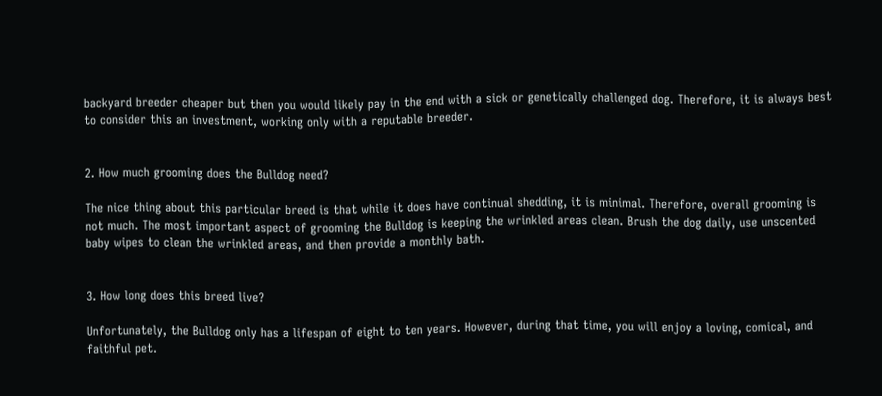backyard breeder cheaper but then you would likely pay in the end with a sick or genetically challenged dog. Therefore, it is always best to consider this an investment, working only with a reputable breeder.


2. How much grooming does the Bulldog need?

The nice thing about this particular breed is that while it does have continual shedding, it is minimal. Therefore, overall grooming is not much. The most important aspect of grooming the Bulldog is keeping the wrinkled areas clean. Brush the dog daily, use unscented baby wipes to clean the wrinkled areas, and then provide a monthly bath.


3. How long does this breed live?

Unfortunately, the Bulldog only has a lifespan of eight to ten years. However, during that time, you will enjoy a loving, comical, and faithful pet.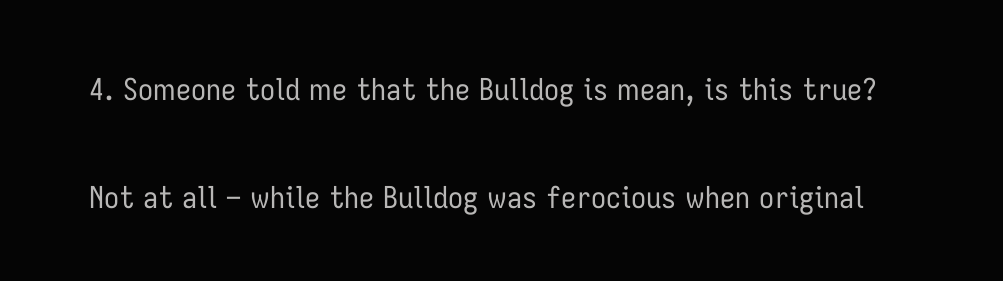4. Someone told me that the Bulldog is mean, is this true?

Not at all – while the Bulldog was ferocious when original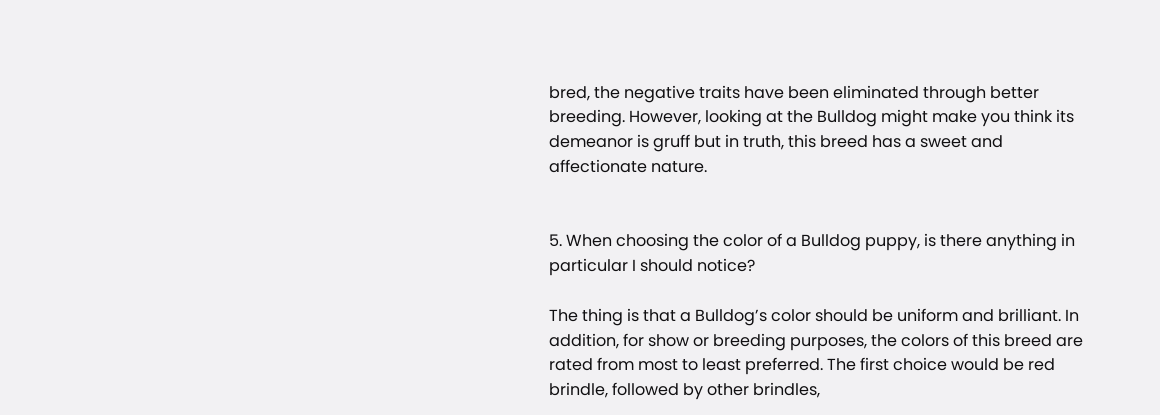bred, the negative traits have been eliminated through better breeding. However, looking at the Bulldog might make you think its demeanor is gruff but in truth, this breed has a sweet and affectionate nature.


5. When choosing the color of a Bulldog puppy, is there anything in particular I should notice?

The thing is that a Bulldog’s color should be uniform and brilliant. In addition, for show or breeding purposes, the colors of this breed are rated from most to least preferred. The first choice would be red brindle, followed by other brindles,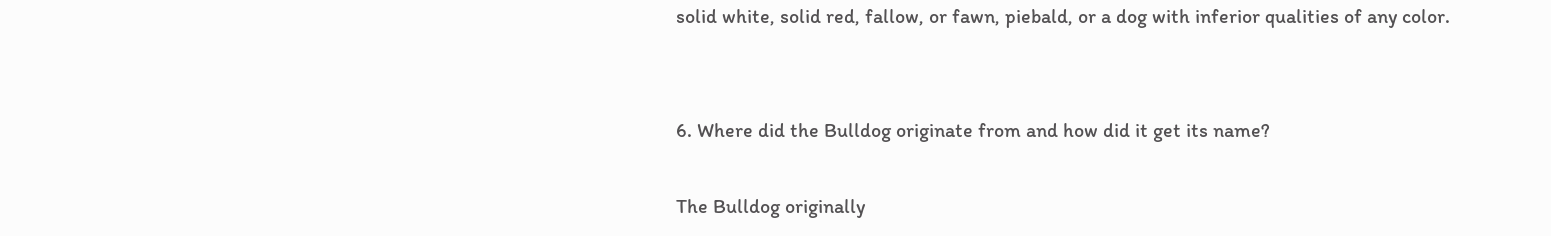solid white, solid red, fallow, or fawn, piebald, or a dog with inferior qualities of any color.


6. Where did the Bulldog originate from and how did it get its name?

The Bulldog originally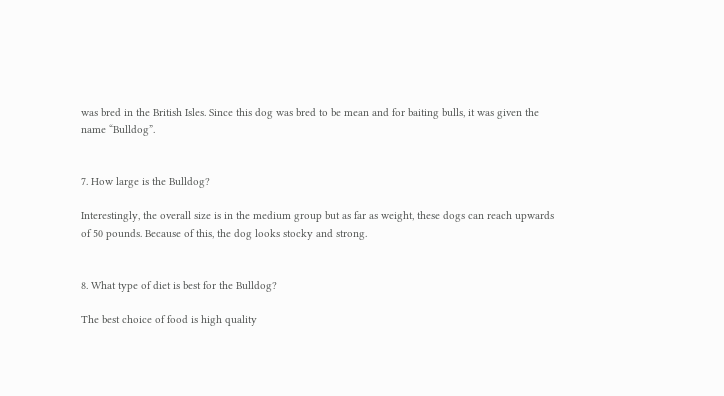was bred in the British Isles. Since this dog was bred to be mean and for baiting bulls, it was given the name “Bulldog”.


7. How large is the Bulldog?

Interestingly, the overall size is in the medium group but as far as weight, these dogs can reach upwards of 50 pounds. Because of this, the dog looks stocky and strong.


8. What type of diet is best for the Bulldog?

The best choice of food is high quality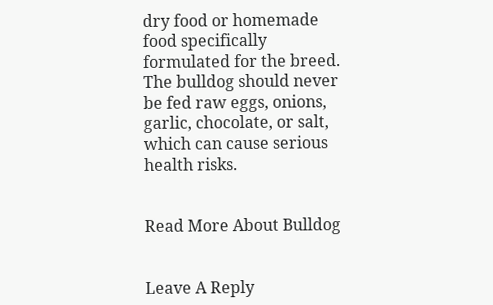dry food or homemade food specifically formulated for the breed. The bulldog should never be fed raw eggs, onions, garlic, chocolate, or salt, which can cause serious health risks.


Read More About Bulldog


Leave A Reply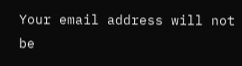Your email address will not be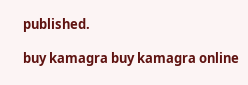published.

buy kamagra buy kamagra online